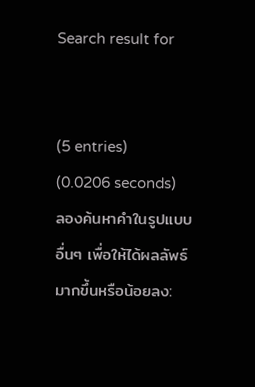Search result for


(5 entries)
(0.0206 seconds)
ลองค้นหาคำในรูปแบบอื่นๆ เพื่อให้ได้ผลลัพธ์มากขึ้นหรือน้อยลง: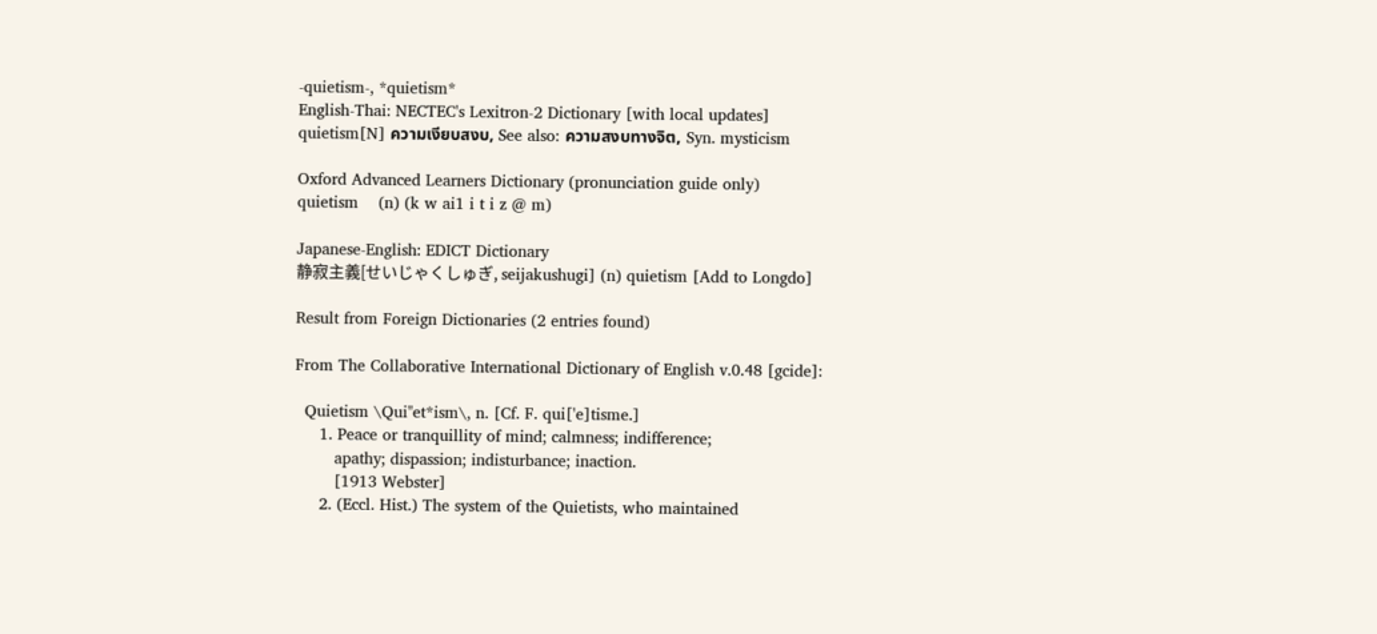-quietism-, *quietism*
English-Thai: NECTEC's Lexitron-2 Dictionary [with local updates]
quietism[N] ความเงียบสงบ, See also: ความสงบทางจิต, Syn. mysticism

Oxford Advanced Learners Dictionary (pronunciation guide only)
quietism    (n) (k w ai1 i t i z @ m)

Japanese-English: EDICT Dictionary
静寂主義[せいじゃくしゅぎ, seijakushugi] (n) quietism [Add to Longdo]

Result from Foreign Dictionaries (2 entries found)

From The Collaborative International Dictionary of English v.0.48 [gcide]:

  Quietism \Qui"et*ism\, n. [Cf. F. qui['e]tisme.]
     1. Peace or tranquillity of mind; calmness; indifference;
        apathy; dispassion; indisturbance; inaction.
        [1913 Webster]
     2. (Eccl. Hist.) The system of the Quietists, who maintained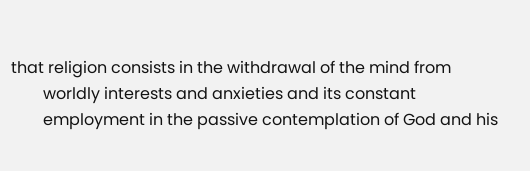that religion consists in the withdrawal of the mind from
        worldly interests and anxieties and its constant
        employment in the passive contemplation of God and his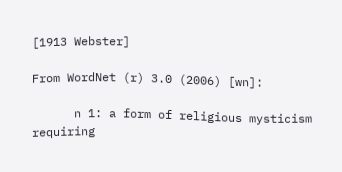[1913 Webster]

From WordNet (r) 3.0 (2006) [wn]:

      n 1: a form of religious mysticism requiring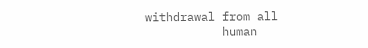withdrawal from all
           human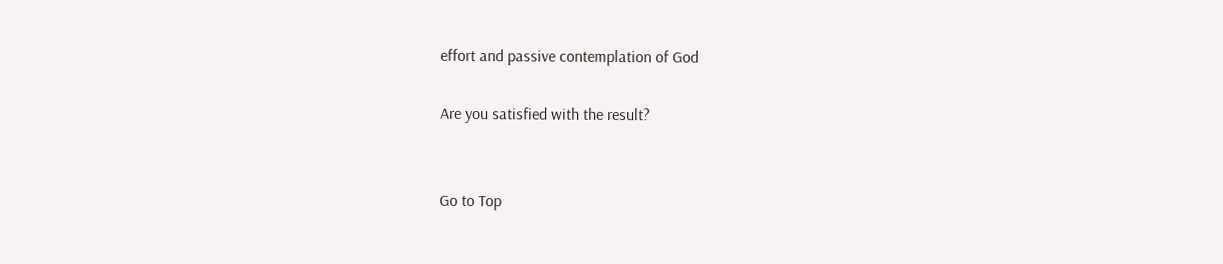effort and passive contemplation of God

Are you satisfied with the result?


Go to Top